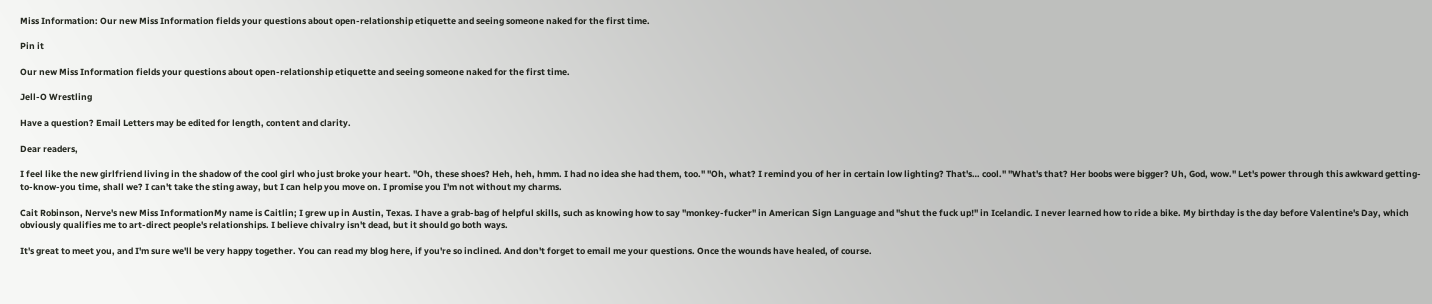Miss Information: Our new Miss Information fields your questions about open-relationship etiquette and seeing someone naked for the first time.

Pin it

Our new Miss Information fields your questions about open-relationship etiquette and seeing someone naked for the first time.

Jell-O Wrestling

Have a question? Email Letters may be edited for length, content and clarity.

Dear readers,

I feel like the new girlfriend living in the shadow of the cool girl who just broke your heart. "Oh, these shoes? Heh, heh, hmm. I had no idea she had them, too." "Oh, what? I remind you of her in certain low lighting? That's… cool." "What's that? Her boobs were bigger? Uh, God, wow." Let's power through this awkward getting-to-know-you time, shall we? I can't take the sting away, but I can help you move on. I promise you I'm not without my charms.

Cait Robinson, Nerve's new Miss InformationMy name is Caitlin; I grew up in Austin, Texas. I have a grab-bag of helpful skills, such as knowing how to say "monkey-fucker" in American Sign Language and "shut the fuck up!" in Icelandic. I never learned how to ride a bike. My birthday is the day before Valentine's Day, which obviously qualifies me to art-direct people's relationships. I believe chivalry isn't dead, but it should go both ways.

It's great to meet you, and I'm sure we'll be very happy together. You can read my blog here, if you're so inclined. And don't forget to email me your questions. Once the wounds have healed, of course.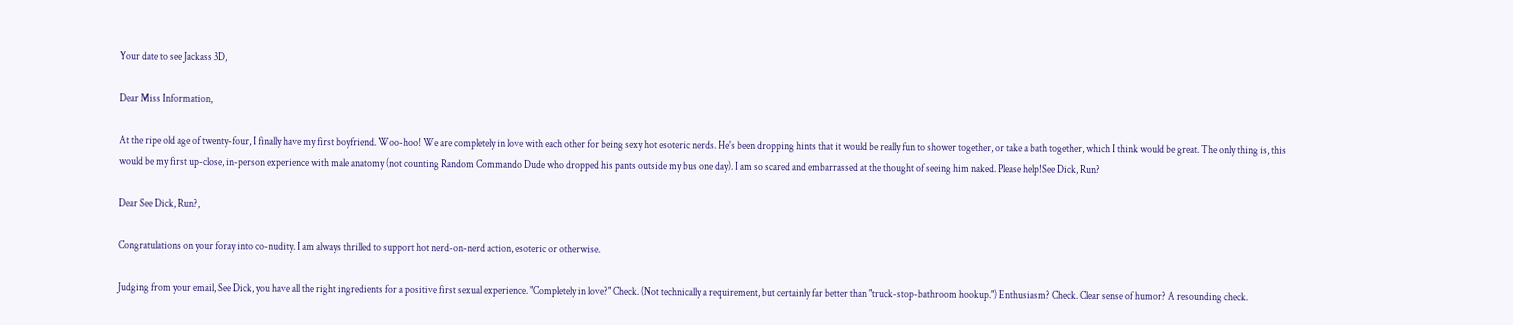Your date to see Jackass 3D,

Dear Miss Information,

At the ripe old age of twenty-four, I finally have my first boyfriend. Woo-hoo! We are completely in love with each other for being sexy hot esoteric nerds. He's been dropping hints that it would be really fun to shower together, or take a bath together, which I think would be great. The only thing is, this would be my first up-close, in-person experience with male anatomy (not counting Random Commando Dude who dropped his pants outside my bus one day). I am so scared and embarrassed at the thought of seeing him naked. Please help!See Dick, Run?

Dear See Dick, Run?,

Congratulations on your foray into co-nudity. I am always thrilled to support hot nerd-on-nerd action, esoteric or otherwise.

Judging from your email, See Dick, you have all the right ingredients for a positive first sexual experience. "Completely in love?" Check. (Not technically a requirement, but certainly far better than "truck-stop-bathroom hookup.") Enthusiasm? Check. Clear sense of humor? A resounding check.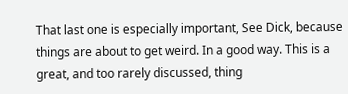That last one is especially important, See Dick, because things are about to get weird. In a good way. This is a great, and too rarely discussed, thing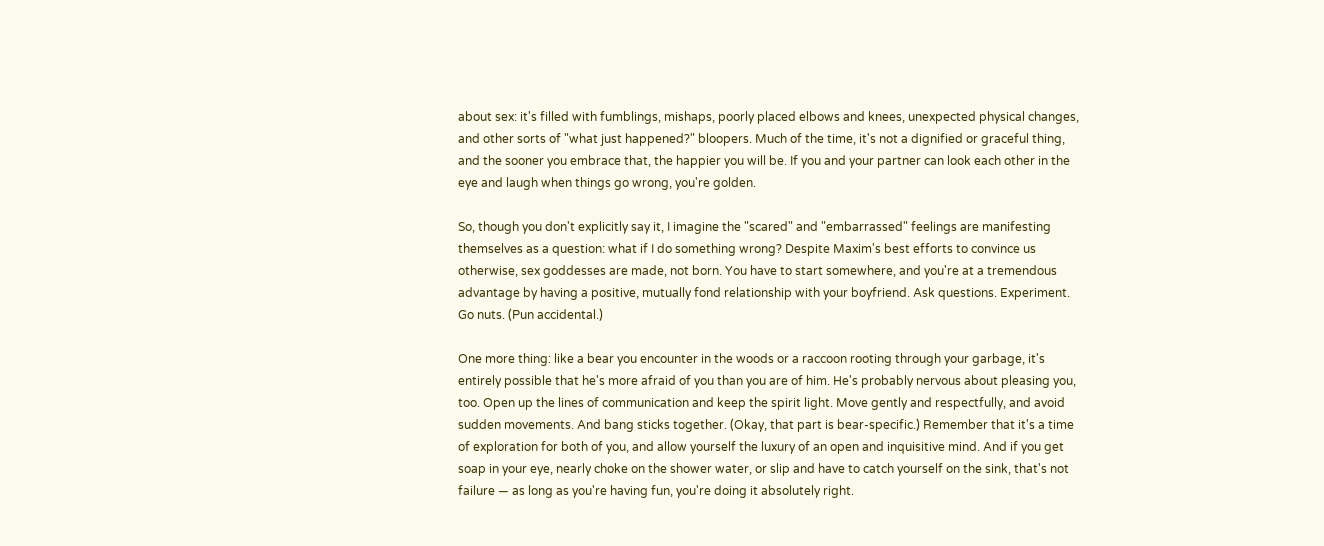about sex: it's filled with fumblings, mishaps, poorly placed elbows and knees, unexpected physical changes, and other sorts of "what just happened?" bloopers. Much of the time, it's not a dignified or graceful thing, and the sooner you embrace that, the happier you will be. If you and your partner can look each other in the eye and laugh when things go wrong, you're golden.

So, though you don't explicitly say it, I imagine the "scared" and "embarrassed" feelings are manifesting themselves as a question: what if I do something wrong? Despite Maxim's best efforts to convince us otherwise, sex goddesses are made, not born. You have to start somewhere, and you're at a tremendous advantage by having a positive, mutually fond relationship with your boyfriend. Ask questions. Experiment. Go nuts. (Pun accidental.)

One more thing: like a bear you encounter in the woods or a raccoon rooting through your garbage, it's entirely possible that he's more afraid of you than you are of him. He's probably nervous about pleasing you, too. Open up the lines of communication and keep the spirit light. Move gently and respectfully, and avoid sudden movements. And bang sticks together. (Okay, that part is bear-specific.) Remember that it's a time of exploration for both of you, and allow yourself the luxury of an open and inquisitive mind. And if you get soap in your eye, nearly choke on the shower water, or slip and have to catch yourself on the sink, that's not failure — as long as you're having fun, you're doing it absolutely right.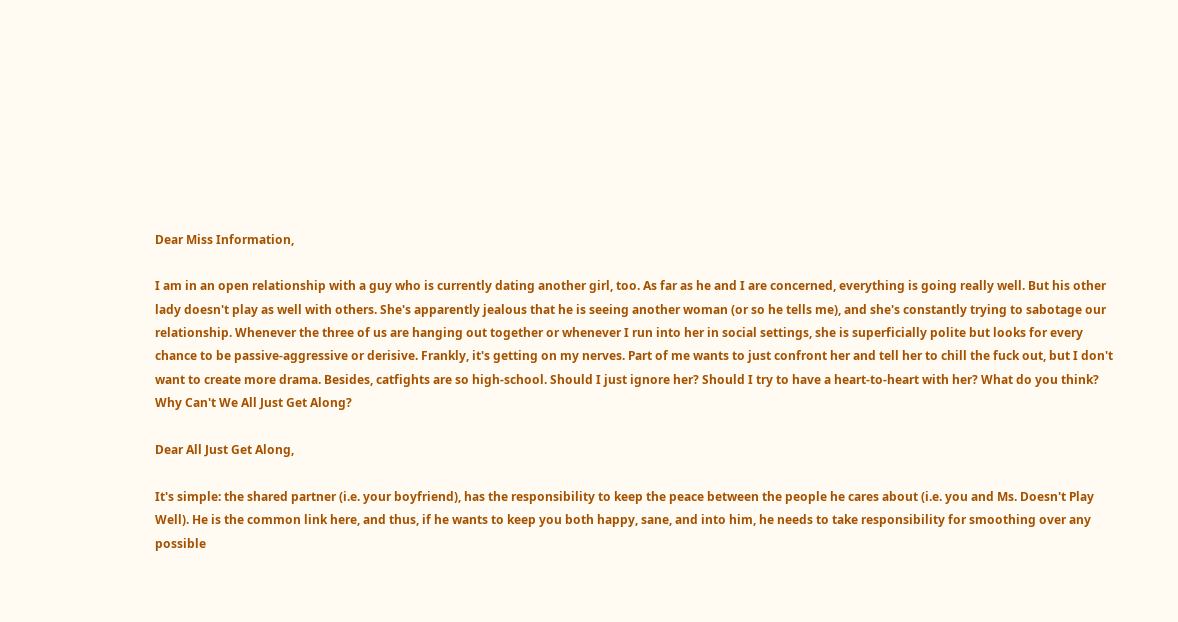Dear Miss Information,

I am in an open relationship with a guy who is currently dating another girl, too. As far as he and I are concerned, everything is going really well. But his other lady doesn't play as well with others. She's apparently jealous that he is seeing another woman (or so he tells me), and she's constantly trying to sabotage our relationship. Whenever the three of us are hanging out together or whenever I run into her in social settings, she is superficially polite but looks for every chance to be passive-aggressive or derisive. Frankly, it's getting on my nerves. Part of me wants to just confront her and tell her to chill the fuck out, but I don't want to create more drama. Besides, catfights are so high-school. Should I just ignore her? Should I try to have a heart-to-heart with her? What do you think? Why Can't We All Just Get Along?

Dear All Just Get Along,

It's simple: the shared partner (i.e. your boyfriend), has the responsibility to keep the peace between the people he cares about (i.e. you and Ms. Doesn't Play Well). He is the common link here, and thus, if he wants to keep you both happy, sane, and into him, he needs to take responsibility for smoothing over any possible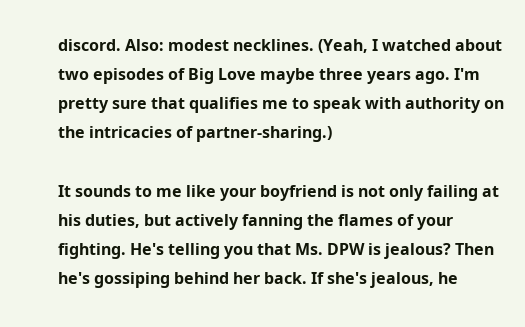discord. Also: modest necklines. (Yeah, I watched about two episodes of Big Love maybe three years ago. I'm pretty sure that qualifies me to speak with authority on the intricacies of partner-sharing.)

It sounds to me like your boyfriend is not only failing at his duties, but actively fanning the flames of your fighting. He's telling you that Ms. DPW is jealous? Then he's gossiping behind her back. If she's jealous, he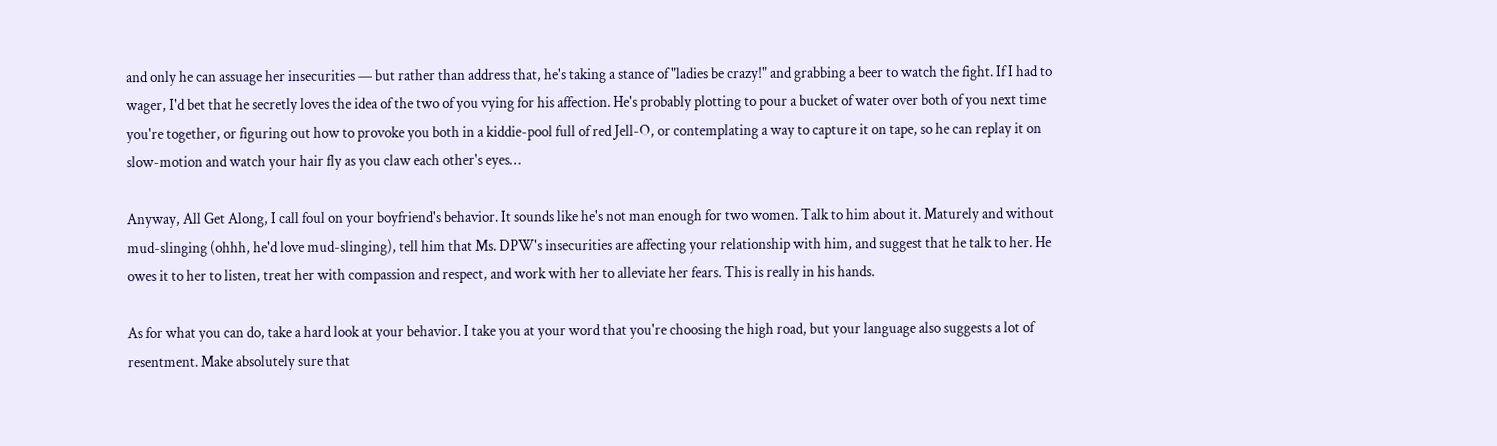and only he can assuage her insecurities — but rather than address that, he's taking a stance of "ladies be crazy!" and grabbing a beer to watch the fight. If I had to wager, I'd bet that he secretly loves the idea of the two of you vying for his affection. He's probably plotting to pour a bucket of water over both of you next time you're together, or figuring out how to provoke you both in a kiddie-pool full of red Jell-O, or contemplating a way to capture it on tape, so he can replay it on slow-motion and watch your hair fly as you claw each other's eyes…

Anyway, All Get Along, I call foul on your boyfriend's behavior. It sounds like he's not man enough for two women. Talk to him about it. Maturely and without mud-slinging (ohhh, he'd love mud-slinging), tell him that Ms. DPW's insecurities are affecting your relationship with him, and suggest that he talk to her. He owes it to her to listen, treat her with compassion and respect, and work with her to alleviate her fears. This is really in his hands.

As for what you can do, take a hard look at your behavior. I take you at your word that you're choosing the high road, but your language also suggests a lot of resentment. Make absolutely sure that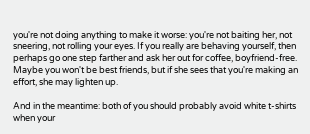you're not doing anything to make it worse: you're not baiting her, not sneering, not rolling your eyes. If you really are behaving yourself, then perhaps go one step farther and ask her out for coffee, boyfriend-free. Maybe you won't be best friends, but if she sees that you're making an effort, she may lighten up.

And in the meantime: both of you should probably avoid white t-shirts when your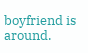boyfriend is around.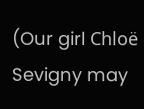(Our girl Chloë Sevigny may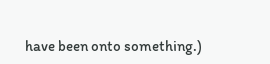have been onto something.)